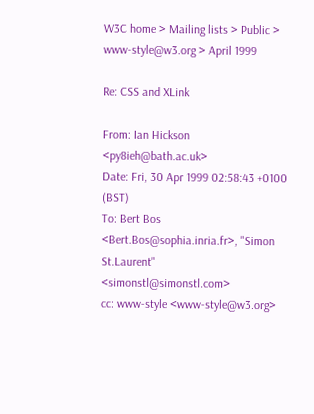W3C home > Mailing lists > Public > www-style@w3.org > April 1999

Re: CSS and XLink

From: Ian Hickson <py8ieh@bath.ac.uk>
Date: Fri, 30 Apr 1999 02:58:43 +0100 (BST)
To: Bert Bos <Bert.Bos@sophia.inria.fr>, "Simon St.Laurent" <simonstl@simonstl.com>
cc: www-style <www-style@w3.org>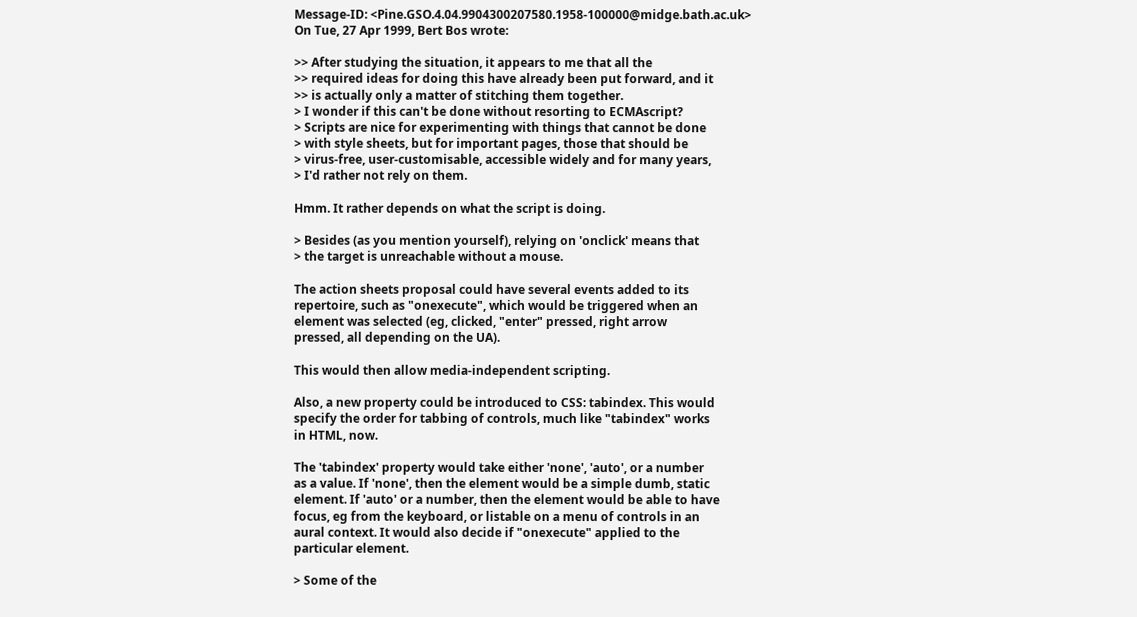Message-ID: <Pine.GSO.4.04.9904300207580.1958-100000@midge.bath.ac.uk>
On Tue, 27 Apr 1999, Bert Bos wrote:

>> After studying the situation, it appears to me that all the
>> required ideas for doing this have already been put forward, and it
>> is actually only a matter of stitching them together.
> I wonder if this can't be done without resorting to ECMAscript?
> Scripts are nice for experimenting with things that cannot be done
> with style sheets, but for important pages, those that should be
> virus-free, user-customisable, accessible widely and for many years,
> I'd rather not rely on them.

Hmm. It rather depends on what the script is doing.

> Besides (as you mention yourself), relying on 'onclick' means that
> the target is unreachable without a mouse.

The action sheets proposal could have several events added to its
repertoire, such as "onexecute", which would be triggered when an
element was selected (eg, clicked, "enter" pressed, right arrow
pressed, all depending on the UA).

This would then allow media-independent scripting.

Also, a new property could be introduced to CSS: tabindex. This would
specify the order for tabbing of controls, much like "tabindex" works
in HTML, now.

The 'tabindex' property would take either 'none', 'auto', or a number
as a value. If 'none', then the element would be a simple dumb, static
element. If 'auto' or a number, then the element would be able to have
focus, eg from the keyboard, or listable on a menu of controls in an
aural context. It would also decide if "onexecute" applied to the
particular element.

> Some of the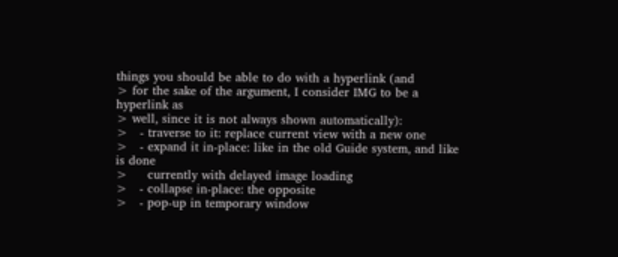things you should be able to do with a hyperlink (and
> for the sake of the argument, I consider IMG to be a hyperlink as
> well, since it is not always shown automatically):
>   - traverse to it: replace current view with a new one
>   - expand it in-place: like in the old Guide system, and like is done
>     currently with delayed image loading
>   - collapse in-place: the opposite
>   - pop-up in temporary window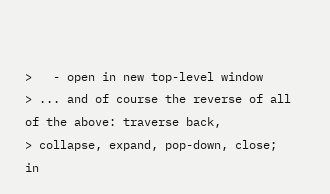>   - open in new top-level window
> ... and of course the reverse of all of the above: traverse back,
> collapse, expand, pop-down, close; in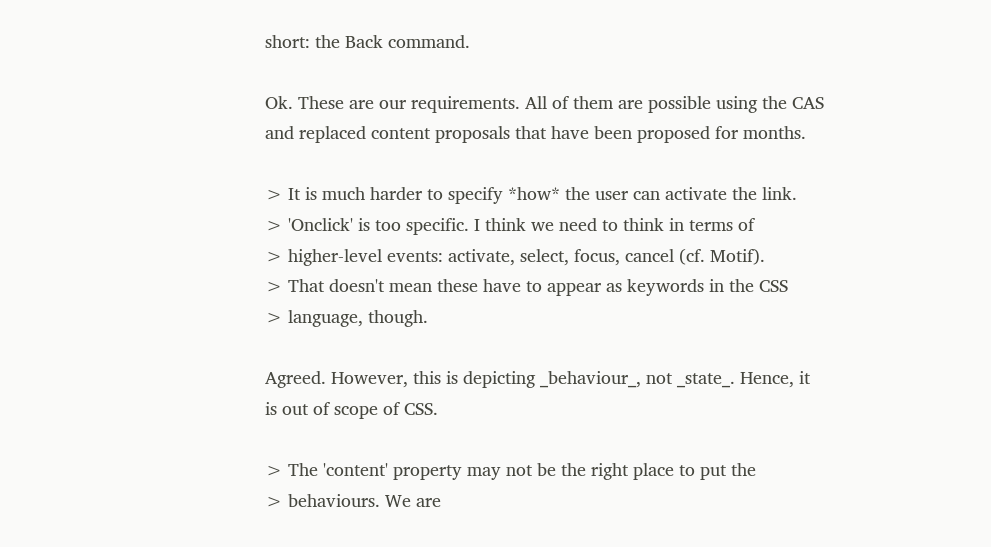short: the Back command.

Ok. These are our requirements. All of them are possible using the CAS
and replaced content proposals that have been proposed for months.

> It is much harder to specify *how* the user can activate the link.
> 'Onclick' is too specific. I think we need to think in terms of
> higher-level events: activate, select, focus, cancel (cf. Motif).
> That doesn't mean these have to appear as keywords in the CSS
> language, though.

Agreed. However, this is depicting _behaviour_, not _state_. Hence, it
is out of scope of CSS.

> The 'content' property may not be the right place to put the
> behaviours. We are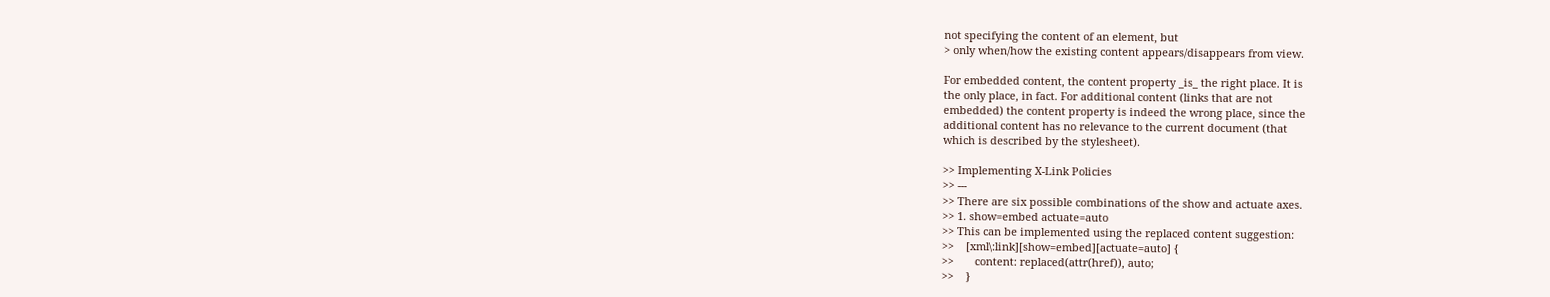not specifying the content of an element, but
> only when/how the existing content appears/disappears from view.

For embedded content, the content property _is_ the right place. It is
the only place, in fact. For additional content (links that are not
embedded) the content property is indeed the wrong place, since the
additional content has no relevance to the current document (that
which is described by the stylesheet).

>> Implementing X-Link Policies
>> ---
>> There are six possible combinations of the show and actuate axes.
>> 1. show=embed actuate=auto
>> This can be implemented using the replaced content suggestion:
>>    [xml\:link][show=embed][actuate=auto] {
>>       content: replaced(attr(href)), auto;
>>    }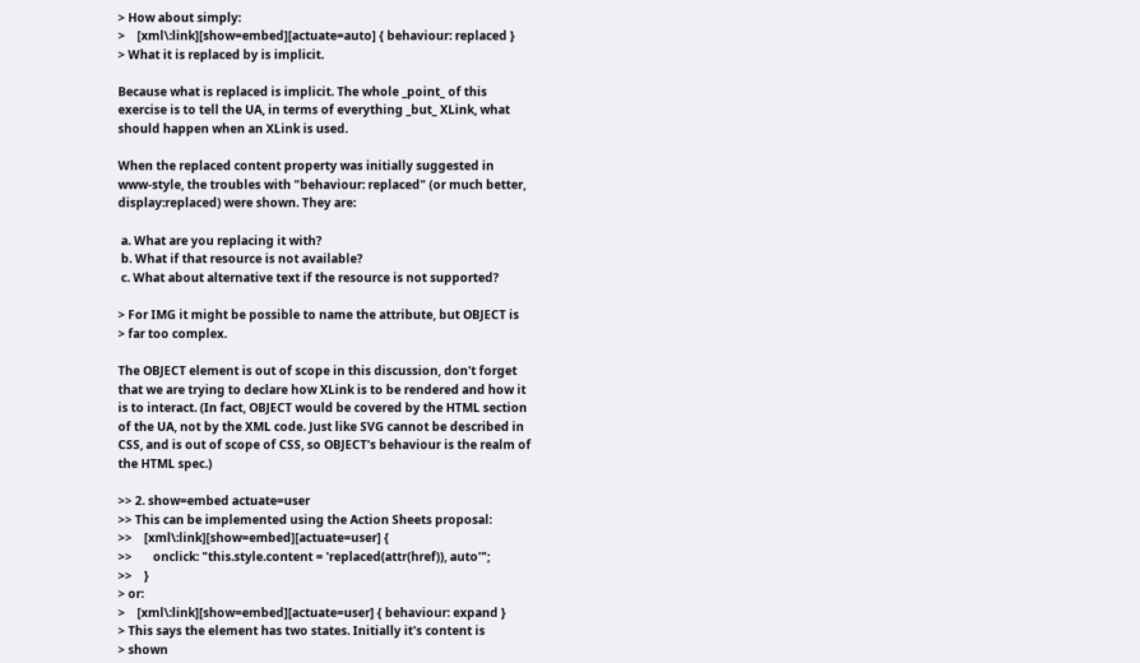> How about simply:
>    [xml\:link][show=embed][actuate=auto] { behaviour: replaced }
> What it is replaced by is implicit.

Because what is replaced is implicit. The whole _point_ of this
exercise is to tell the UA, in terms of everything _but_ XLink, what
should happen when an XLink is used.

When the replaced content property was initially suggested in
www-style, the troubles with "behaviour: replaced" (or much better,
display:replaced) were shown. They are:

 a. What are you replacing it with?
 b. What if that resource is not available?
 c. What about alternative text if the resource is not supported?

> For IMG it might be possible to name the attribute, but OBJECT is
> far too complex.

The OBJECT element is out of scope in this discussion, don't forget
that we are trying to declare how XLink is to be rendered and how it
is to interact. (In fact, OBJECT would be covered by the HTML section
of the UA, not by the XML code. Just like SVG cannot be described in
CSS, and is out of scope of CSS, so OBJECT's behaviour is the realm of
the HTML spec.)

>> 2. show=embed actuate=user
>> This can be implemented using the Action Sheets proposal:
>>    [xml\:link][show=embed][actuate=user] {
>>       onclick: "this.style.content = 'replaced(attr(href)), auto'";
>>    }
> or:
>    [xml\:link][show=embed][actuate=user] { behaviour: expand }
> This says the element has two states. Initially it's content is
> shown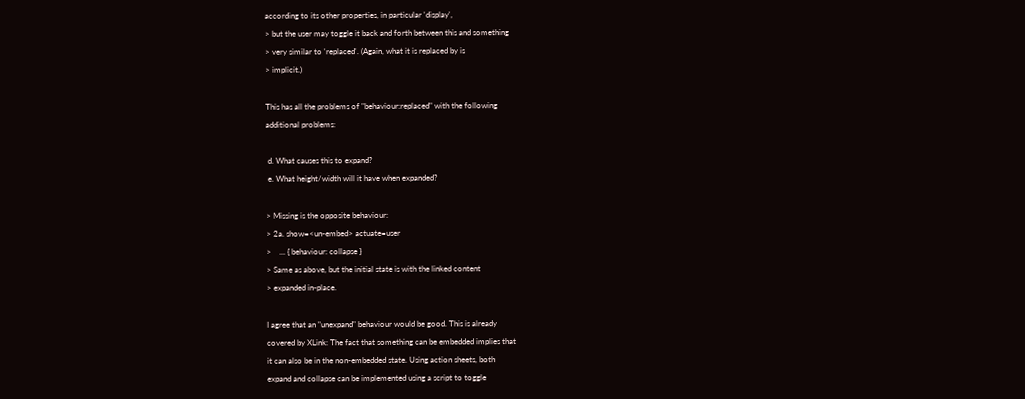according to its other properties, in particular 'display',
> but the user may toggle it back and forth between this and something
> very similar to 'replaced'. (Again, what it is replaced by is
> implicit.)

This has all the problems of "behaviour:replaced" with the following
additional problems:

 d. What causes this to expand?
 e. What height/width will it have when expanded?

> Missing is the opposite behaviour:
> 2a. show=<un-embed> actuate=user
>    ... { behaviour: collapse }
> Same as above, but the initial state is with the linked content
> expanded in-place.

I agree that an "unexpand" behaviour would be good. This is already
covered by XLink: The fact that something can be embedded implies that
it can also be in the non-embedded state. Using action sheets, both
expand and collapse can be implemented using a script to toggle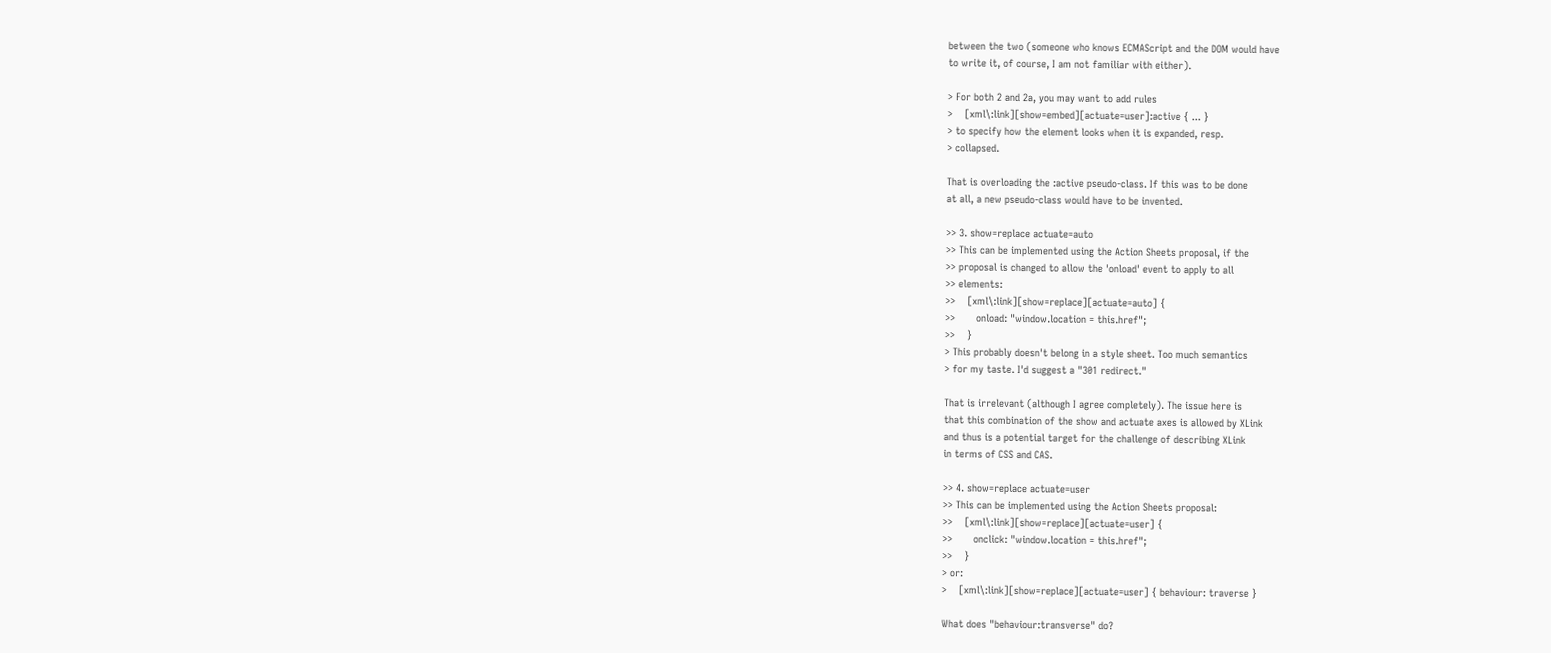between the two (someone who knows ECMAScript and the DOM would have
to write it, of course, I am not familiar with either).

> For both 2 and 2a, you may want to add rules
>    [xml\:link][show=embed][actuate=user]:active { ... }
> to specify how the element looks when it is expanded, resp.
> collapsed.

That is overloading the :active pseudo-class. If this was to be done
at all, a new pseudo-class would have to be invented.

>> 3. show=replace actuate=auto
>> This can be implemented using the Action Sheets proposal, if the
>> proposal is changed to allow the 'onload' event to apply to all
>> elements:
>>    [xml\:link][show=replace][actuate=auto] {
>>       onload: "window.location = this.href";
>>    }
> This probably doesn't belong in a style sheet. Too much semantics
> for my taste. I'd suggest a "301 redirect."

That is irrelevant (although I agree completely). The issue here is
that this combination of the show and actuate axes is allowed by XLink
and thus is a potential target for the challenge of describing XLink
in terms of CSS and CAS.

>> 4. show=replace actuate=user
>> This can be implemented using the Action Sheets proposal:
>>    [xml\:link][show=replace][actuate=user] {
>>       onclick: "window.location = this.href";
>>    }
> or:
>    [xml\:link][show=replace][actuate=user] { behaviour: traverse }

What does "behaviour:transverse" do?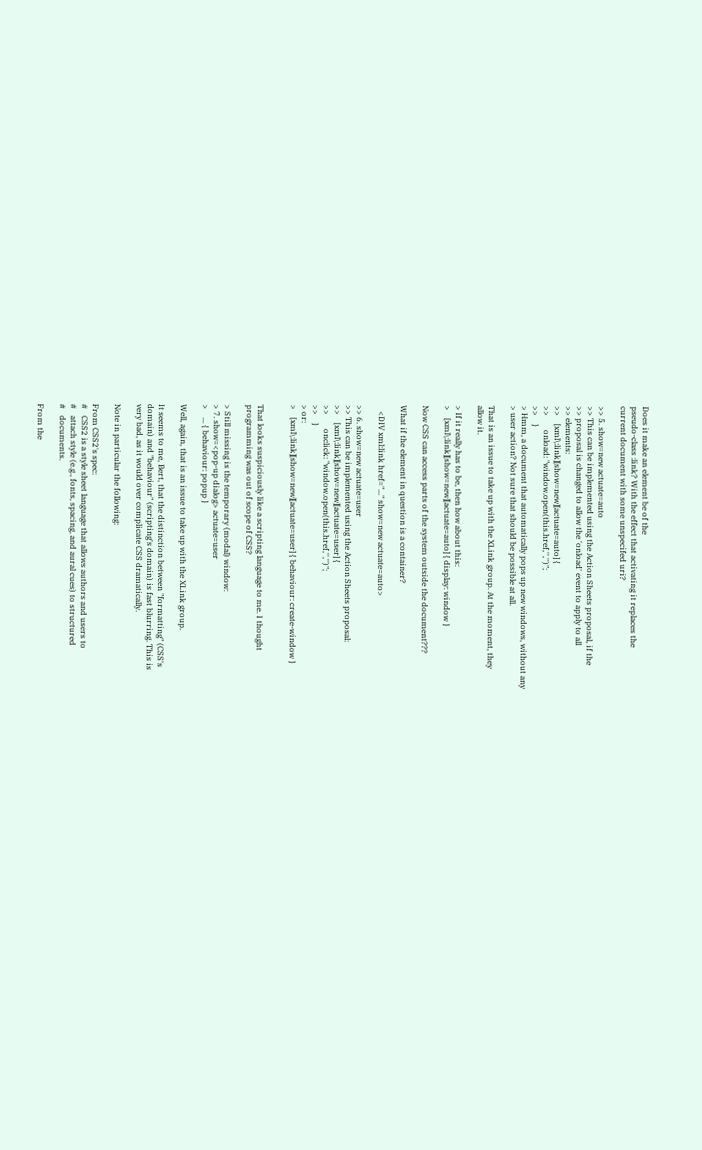Does it make an element be of the
pseudo-class :link? With the effect that activating it replaces the
current document with some unspecifed uri?

>> 5. show=new actuate=auto
>> This can be implemented using the Action Sheets proposal, if the
>> proposal is changed to allow the 'onload' event to apply to all
>> elements:
>>    [xml\:link][show=new][actuate=auto] {
>>       onload: "window.open(this.href,'','')";
>>    }
> Hmm, a document that automatically pops up new windows, without any
> user action? Not sure that should be possible at all.

That is an issue to take up with the XLink group. At the moment, they
allow it.

> If it really has to be, then how about this:
>    [xml\:link][show=new][actuate=auto] { display: window }

Now CSS can access parts of the system outside the document???

What if the element in question is a container?

   <DIV xml:link href="..." show=new actuate=auto>

>> 6. show=new actuate=user
>> This can be implemented using the Action Sheets proposal:
>>    [xml\:link][show=new][actuate=user] {
>>       onclick: "window.open(this.href,'','')";
>>    }
> or:
>    [xml\:link][show=new][actuate=user] { behaviour: create-window }


That looks suspiciously like a scripting language to me. I thought
programming was out of scope of CSS?

> Still missing is the temporary (modal) window:
> 7. show=<pop-up dialog> actuate=user
>    ... { behaviour: popup }

Well, again, that is an issue to take up with the XLink group.

It seems to me, Bert, that the distinction between "formatting" (CSS's
domain) and "behaviour" (scripting's domain) is fast blurring. This is
very bad, as it would over complicate CSS dramatically.

Note in particular the following:

From CSS2's spec:
#   CSS2 is a style sheet language that allows authors and users to
#   attach style (e.g., fonts, spacing, and aural cues) to structured
#   documents.

From the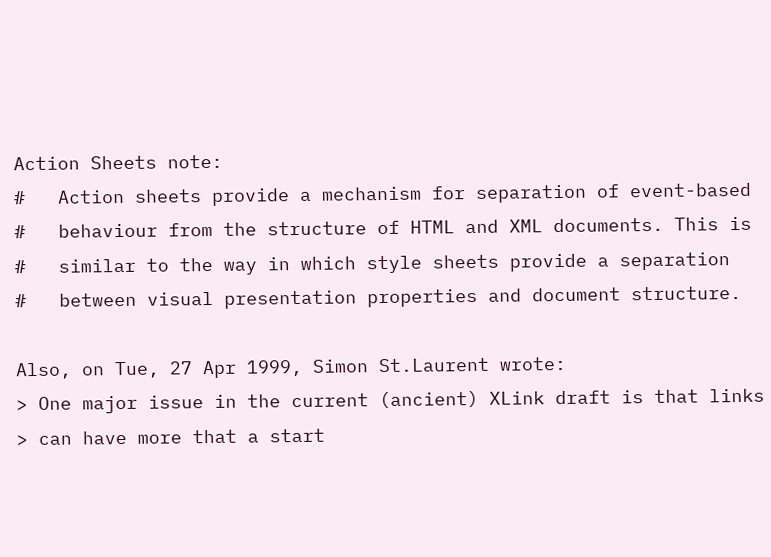Action Sheets note:
#   Action sheets provide a mechanism for separation of event-based
#   behaviour from the structure of HTML and XML documents. This is
#   similar to the way in which style sheets provide a separation
#   between visual presentation properties and document structure.

Also, on Tue, 27 Apr 1999, Simon St.Laurent wrote:
> One major issue in the current (ancient) XLink draft is that links
> can have more that a start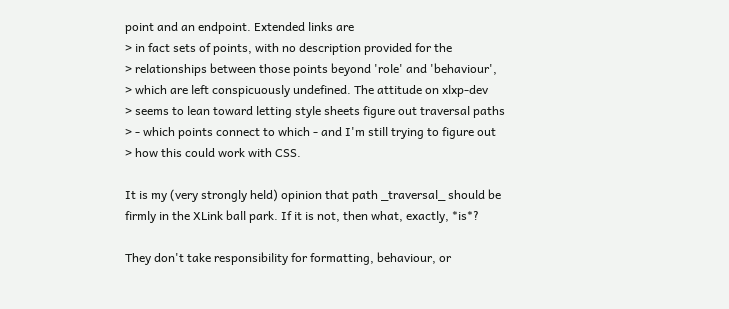point and an endpoint. Extended links are
> in fact sets of points, with no description provided for the
> relationships between those points beyond 'role' and 'behaviour',
> which are left conspicuously undefined. The attitude on xlxp-dev
> seems to lean toward letting style sheets figure out traversal paths
> - which points connect to which - and I'm still trying to figure out
> how this could work with CSS.

It is my (very strongly held) opinion that path _traversal_ should be
firmly in the XLink ball park. If it is not, then what, exactly, *is*?

They don't take responsibility for formatting, behaviour, or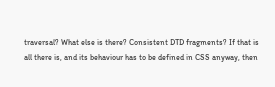traversal? What else is there? Consistent DTD fragments? If that is
all there is, and its behaviour has to be defined in CSS anyway, then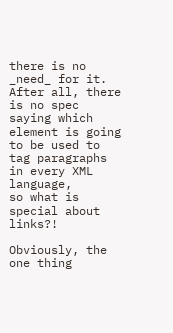there is no _need_ for it. After all, there is no spec saying which
element is going to be used to tag paragraphs in every XML language,
so what is special about links?!

Obviously, the one thing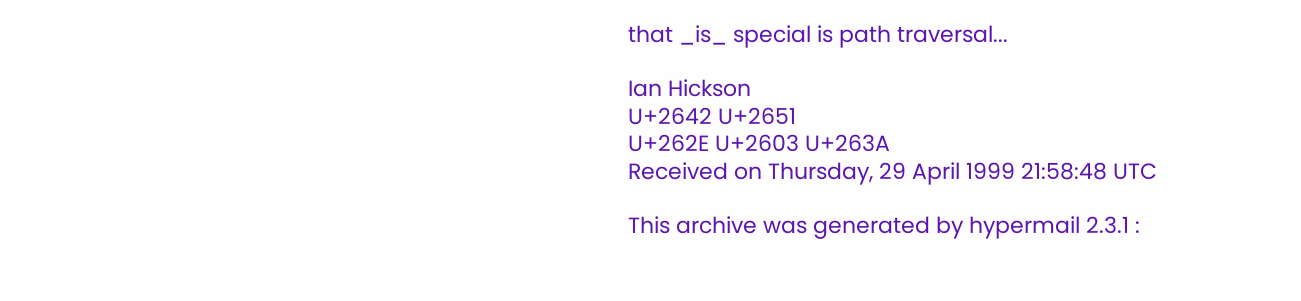that _is_ special is path traversal...

Ian Hickson
U+2642 U+2651
U+262E U+2603 U+263A
Received on Thursday, 29 April 1999 21:58:48 UTC

This archive was generated by hypermail 2.3.1 :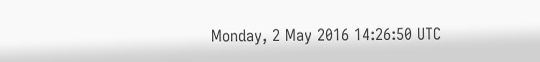Monday, 2 May 2016 14:26:50 UTC